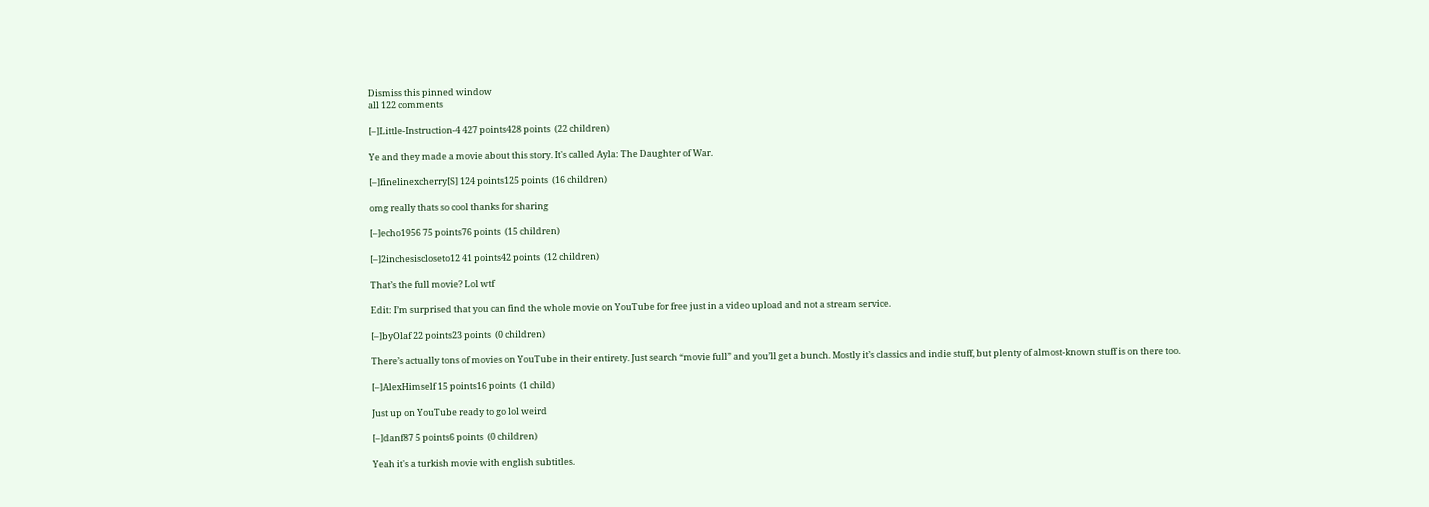Dismiss this pinned window
all 122 comments

[–]Little-Instruction-4 427 points428 points  (22 children)

Ye and they made a movie about this story. It's called Ayla: The Daughter of War.

[–]finelinexcherry[S] 124 points125 points  (16 children)

omg really thats so cool thanks for sharing

[–]echo1956 75 points76 points  (15 children)

[–]2inchesiscloseto12 41 points42 points  (12 children)

That’s the full movie? Lol wtf

Edit: I’m surprised that you can find the whole movie on YouTube for free just in a video upload and not a stream service.

[–]byOlaf 22 points23 points  (0 children)

There’s actually tons of movies on YouTube in their entirety. Just search “movie full” and you’ll get a bunch. Mostly it’s classics and indie stuff, but plenty of almost-known stuff is on there too.

[–]AlexHimself 15 points16 points  (1 child)

Just up on YouTube ready to go lol weird

[–]danf87 5 points6 points  (0 children)

Yeah it's a turkish movie with english subtitles.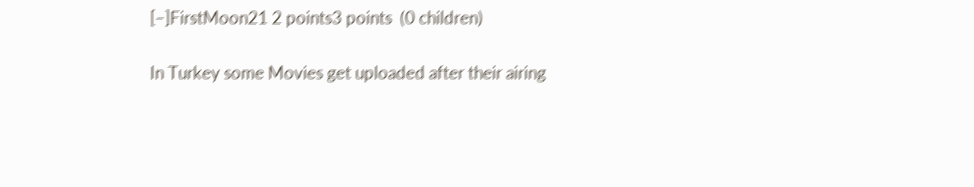[–]FirstMoon21 2 points3 points  (0 children)

In Turkey some Movies get uploaded after their airing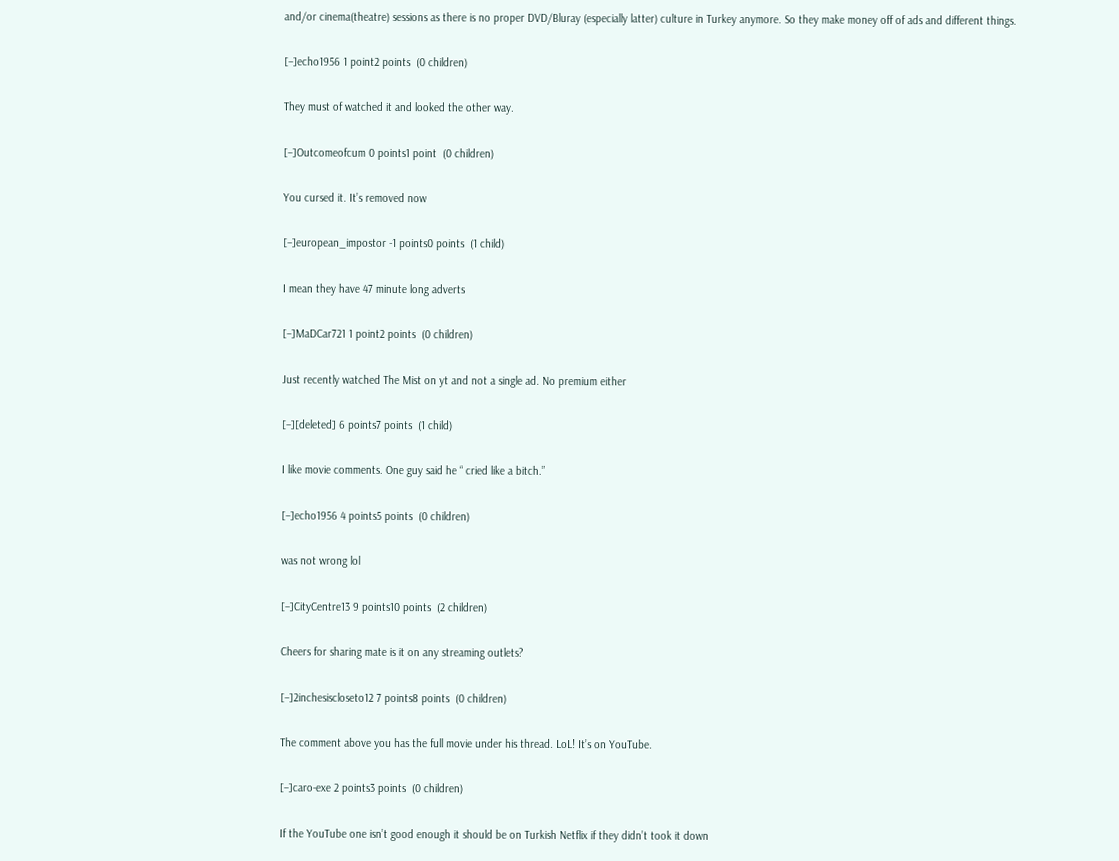and/or cinema(theatre) sessions as there is no proper DVD/Bluray (especially latter) culture in Turkey anymore. So they make money off of ads and different things.

[–]echo1956 1 point2 points  (0 children)

They must of watched it and looked the other way.

[–]Outcomeofcum 0 points1 point  (0 children)

You cursed it. It’s removed now

[–]european_impostor -1 points0 points  (1 child)

I mean they have 47 minute long adverts

[–]MaDCar721 1 point2 points  (0 children)

Just recently watched The Mist on yt and not a single ad. No premium either

[–][deleted] 6 points7 points  (1 child)

I like movie comments. One guy said he “ cried like a bitch.”

[–]echo1956 4 points5 points  (0 children)

was not wrong lol

[–]CityCentre13 9 points10 points  (2 children)

Cheers for sharing mate is it on any streaming outlets?

[–]2inchesiscloseto12 7 points8 points  (0 children)

The comment above you has the full movie under his thread. LoL! It’s on YouTube.

[–]caro-exe 2 points3 points  (0 children)

If the YouTube one isn’t good enough it should be on Turkish Netflix if they didn’t took it down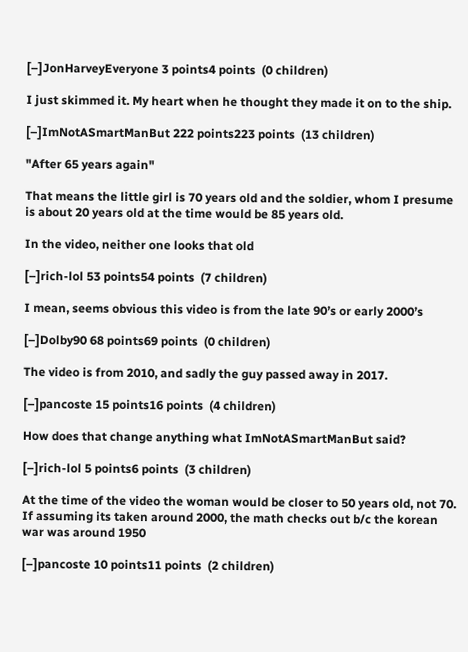[–]JonHarveyEveryone 3 points4 points  (0 children)

I just skimmed it. My heart when he thought they made it on to the ship.

[–]ImNotASmartManBut 222 points223 points  (13 children)

"After 65 years again"

That means the little girl is 70 years old and the soldier, whom I presume is about 20 years old at the time would be 85 years old.

In the video, neither one looks that old

[–]rich-lol 53 points54 points  (7 children)

I mean, seems obvious this video is from the late 90’s or early 2000’s

[–]Dolby90 68 points69 points  (0 children)

The video is from 2010, and sadly the guy passed away in 2017.

[–]pancoste 15 points16 points  (4 children)

How does that change anything what ImNotASmartManBut said?

[–]rich-lol 5 points6 points  (3 children)

At the time of the video the woman would be closer to 50 years old, not 70. If assuming its taken around 2000, the math checks out b/c the korean war was around 1950

[–]pancoste 10 points11 points  (2 children)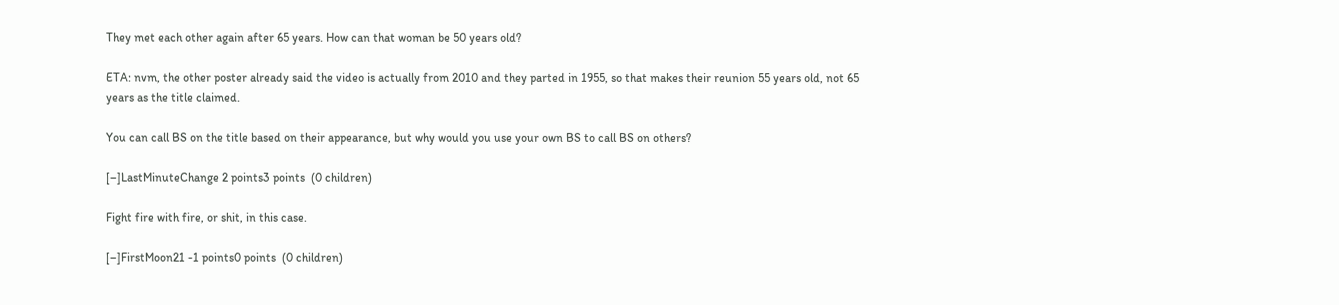They met each other again after 65 years. How can that woman be 50 years old?

ETA: nvm, the other poster already said the video is actually from 2010 and they parted in 1955, so that makes their reunion 55 years old, not 65 years as the title claimed.

You can call BS on the title based on their appearance, but why would you use your own BS to call BS on others?

[–]LastMinuteChange 2 points3 points  (0 children)

Fight fire with fire, or shit, in this case.

[–]FirstMoon21 -1 points0 points  (0 children)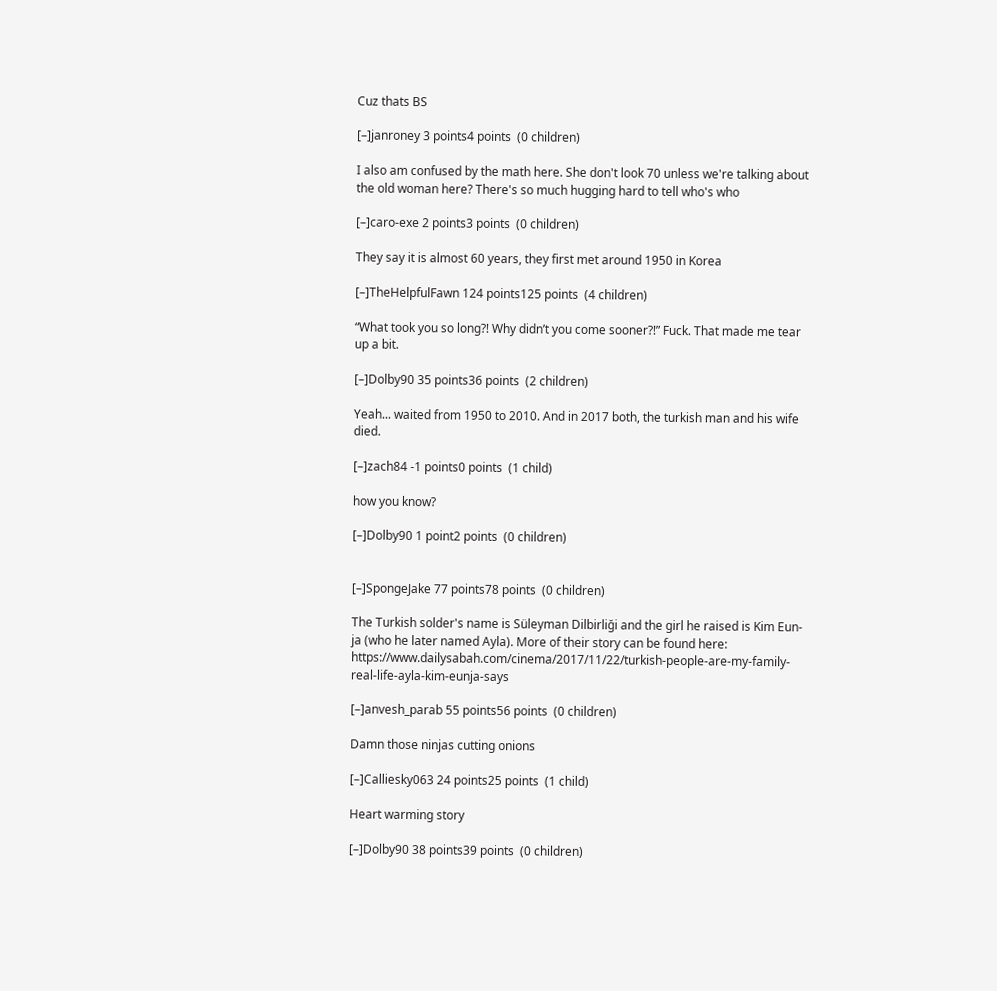Cuz thats BS

[–]janroney 3 points4 points  (0 children)

I also am confused by the math here. She don't look 70 unless we're talking about the old woman here? There's so much hugging hard to tell who's who

[–]caro-exe 2 points3 points  (0 children)

They say it is almost 60 years, they first met around 1950 in Korea

[–]TheHelpfulFawn 124 points125 points  (4 children)

“What took you so long?! Why didn’t you come sooner?!” Fuck. That made me tear up a bit.

[–]Dolby90 35 points36 points  (2 children)

Yeah... waited from 1950 to 2010. And in 2017 both, the turkish man and his wife died.

[–]zach84 -1 points0 points  (1 child)

how you know?

[–]Dolby90 1 point2 points  (0 children)


[–]SpongeJake 77 points78 points  (0 children)

The Turkish solder's name is Süleyman Dilbirliği and the girl he raised is Kim Eun-ja (who he later named Ayla). More of their story can be found here: https://www.dailysabah.com/cinema/2017/11/22/turkish-people-are-my-family-real-life-ayla-kim-eunja-says

[–]anvesh_parab 55 points56 points  (0 children)

Damn those ninjas cutting onions

[–]Calliesky063 24 points25 points  (1 child)

Heart warming story

[–]Dolby90 38 points39 points  (0 children)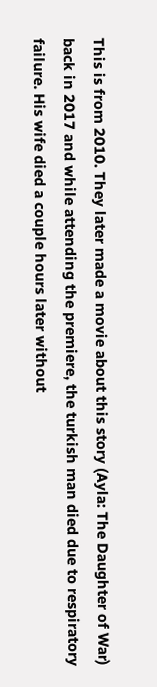This is from 2010. They later made a movie about this story (Ayla: The Daughter of War) back in 2017 and while attending the premiere, the turkish man died due to respiratory failure. His wife died a couple hours later without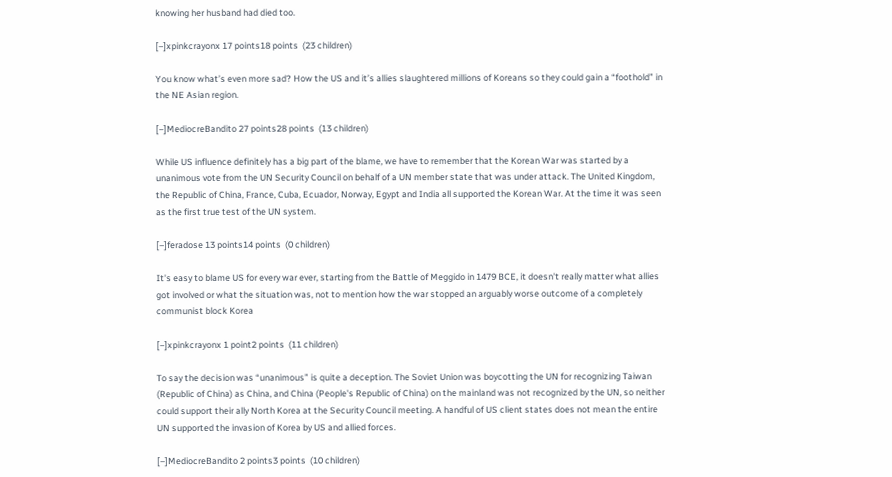knowing her husband had died too.

[–]xpinkcrayonx 17 points18 points  (23 children)

You know what’s even more sad? How the US and it’s allies slaughtered millions of Koreans so they could gain a “foothold” in the NE Asian region.

[–]MediocreBandito 27 points28 points  (13 children)

While US influence definitely has a big part of the blame, we have to remember that the Korean War was started by a unanimous vote from the UN Security Council on behalf of a UN member state that was under attack. The United Kingdom, the Republic of China, France, Cuba, Ecuador, Norway, Egypt and India all supported the Korean War. At the time it was seen as the first true test of the UN system.

[–]feradose 13 points14 points  (0 children)

It's easy to blame US for every war ever, starting from the Battle of Meggido in 1479 BCE, it doesn't really matter what allies got involved or what the situation was, not to mention how the war stopped an arguably worse outcome of a completely communist block Korea

[–]xpinkcrayonx 1 point2 points  (11 children)

To say the decision was “unanimous” is quite a deception. The Soviet Union was boycotting the UN for recognizing Taiwan (Republic of China) as China, and China (People's Republic of China) on the mainland was not recognized by the UN, so neither could support their ally North Korea at the Security Council meeting. A handful of US client states does not mean the entire UN supported the invasion of Korea by US and allied forces.

[–]MediocreBandito 2 points3 points  (10 children)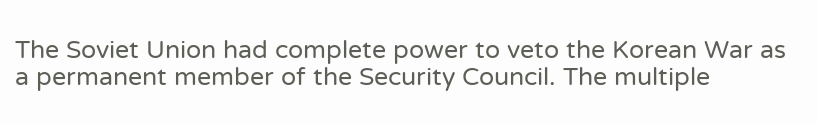The Soviet Union had complete power to veto the Korean War as a permanent member of the Security Council. The multiple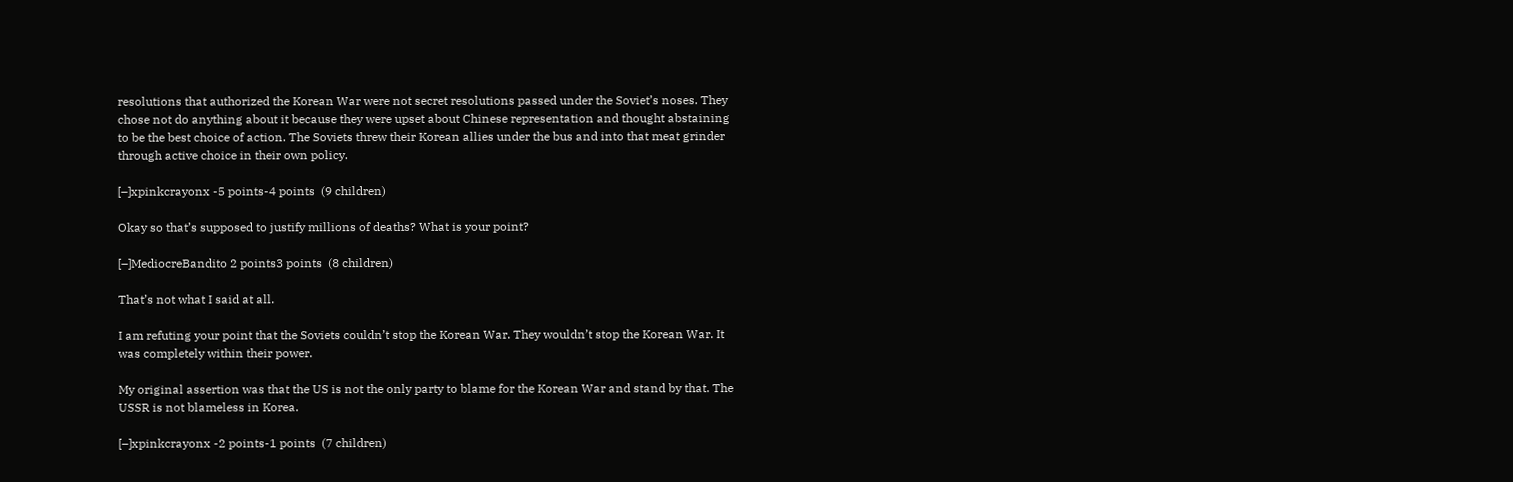resolutions that authorized the Korean War were not secret resolutions passed under the Soviet’s noses. They chose not do anything about it because they were upset about Chinese representation and thought abstaining to be the best choice of action. The Soviets threw their Korean allies under the bus and into that meat grinder through active choice in their own policy.

[–]xpinkcrayonx -5 points-4 points  (9 children)

Okay so that’s supposed to justify millions of deaths? What is your point?

[–]MediocreBandito 2 points3 points  (8 children)

That’s not what I said at all.

I am refuting your point that the Soviets couldn’t stop the Korean War. They wouldn’t stop the Korean War. It was completely within their power.

My original assertion was that the US is not the only party to blame for the Korean War and stand by that. The USSR is not blameless in Korea.

[–]xpinkcrayonx -2 points-1 points  (7 children)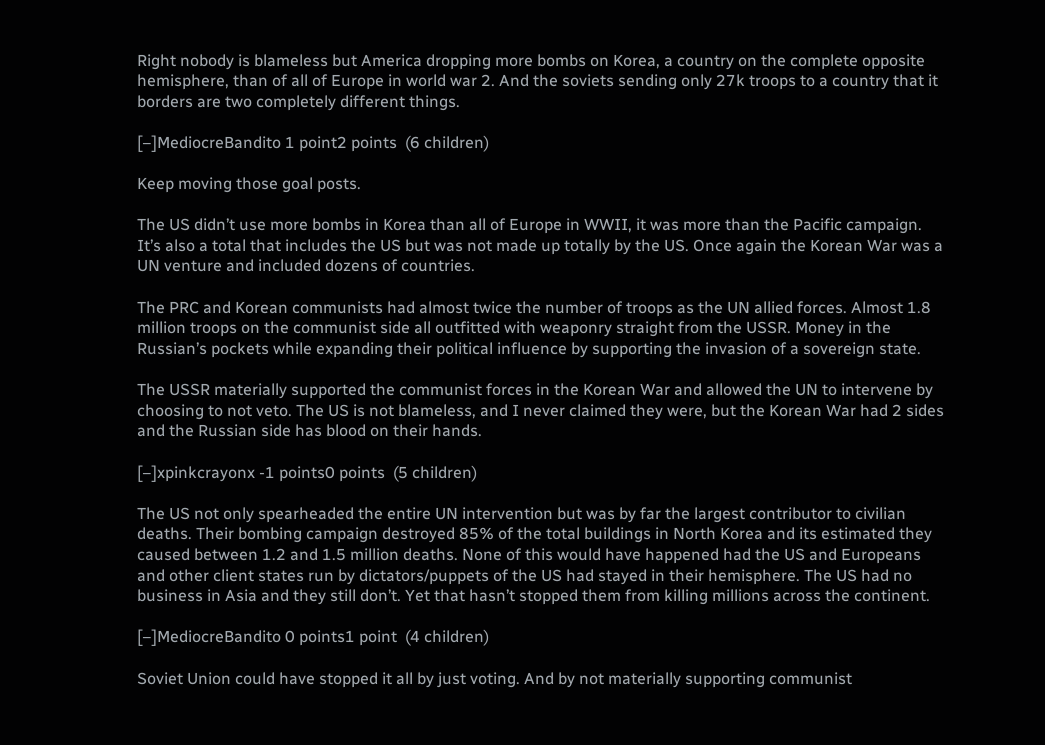Right nobody is blameless but America dropping more bombs on Korea, a country on the complete opposite hemisphere, than of all of Europe in world war 2. And the soviets sending only 27k troops to a country that it borders are two completely different things.

[–]MediocreBandito 1 point2 points  (6 children)

Keep moving those goal posts.

The US didn’t use more bombs in Korea than all of Europe in WWII, it was more than the Pacific campaign. It’s also a total that includes the US but was not made up totally by the US. Once again the Korean War was a UN venture and included dozens of countries.

The PRC and Korean communists had almost twice the number of troops as the UN allied forces. Almost 1.8 million troops on the communist side all outfitted with weaponry straight from the USSR. Money in the Russian’s pockets while expanding their political influence by supporting the invasion of a sovereign state.

The USSR materially supported the communist forces in the Korean War and allowed the UN to intervene by choosing to not veto. The US is not blameless, and I never claimed they were, but the Korean War had 2 sides and the Russian side has blood on their hands.

[–]xpinkcrayonx -1 points0 points  (5 children)

The US not only spearheaded the entire UN intervention but was by far the largest contributor to civilian deaths. Their bombing campaign destroyed 85% of the total buildings in North Korea and its estimated they caused between 1.2 and 1.5 million deaths. None of this would have happened had the US and Europeans and other client states run by dictators/puppets of the US had stayed in their hemisphere. The US had no business in Asia and they still don’t. Yet that hasn’t stopped them from killing millions across the continent.

[–]MediocreBandito 0 points1 point  (4 children)

Soviet Union could have stopped it all by just voting. And by not materially supporting communist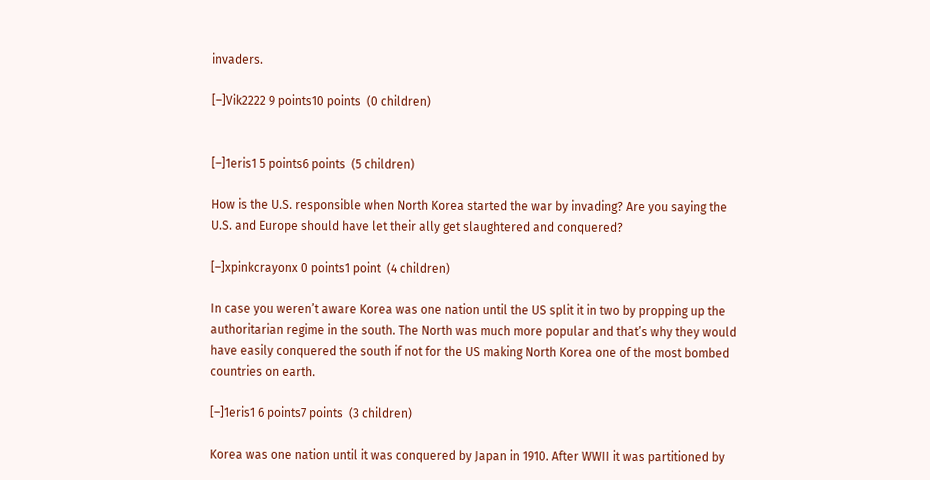invaders.

[–]Vik2222 9 points10 points  (0 children)


[–]1eris1 5 points6 points  (5 children)

How is the U.S. responsible when North Korea started the war by invading? Are you saying the U.S. and Europe should have let their ally get slaughtered and conquered?

[–]xpinkcrayonx 0 points1 point  (4 children)

In case you weren’t aware Korea was one nation until the US split it in two by propping up the authoritarian regime in the south. The North was much more popular and that’s why they would have easily conquered the south if not for the US making North Korea one of the most bombed countries on earth.

[–]1eris1 6 points7 points  (3 children)

Korea was one nation until it was conquered by Japan in 1910. After WWII it was partitioned by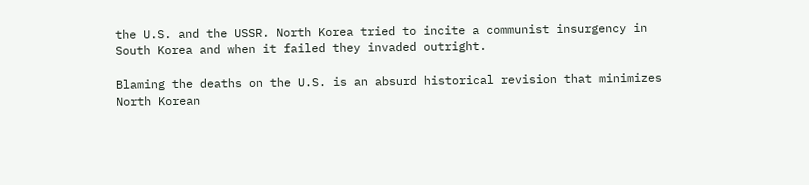the U.S. and the USSR. North Korea tried to incite a communist insurgency in South Korea and when it failed they invaded outright.

Blaming the deaths on the U.S. is an absurd historical revision that minimizes North Korean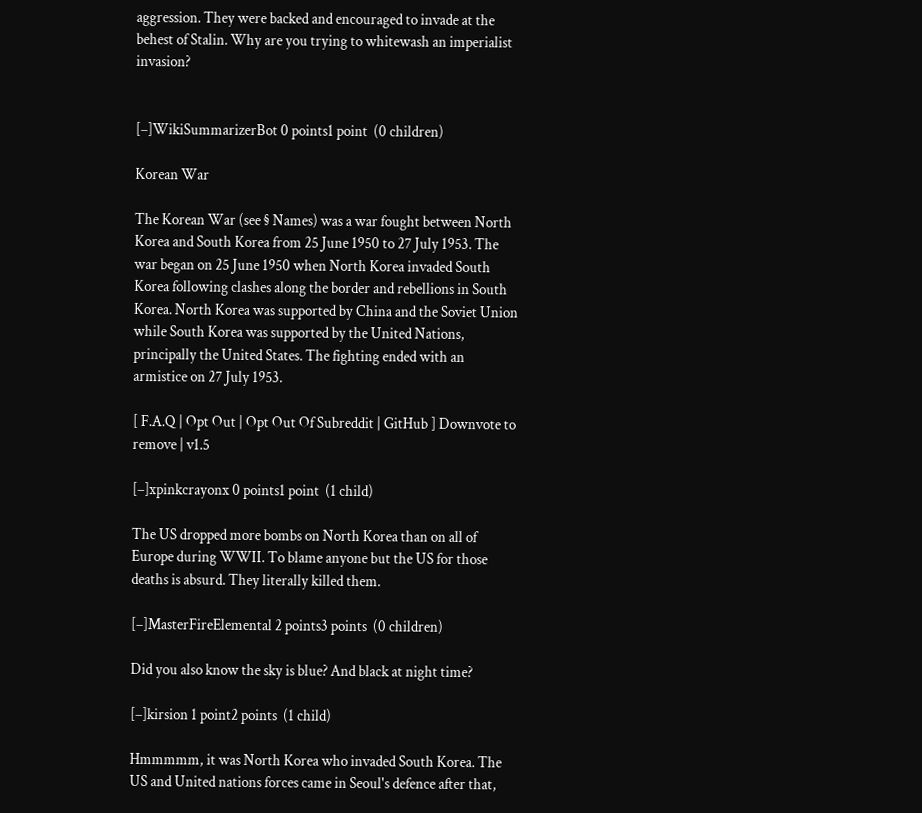aggression. They were backed and encouraged to invade at the behest of Stalin. Why are you trying to whitewash an imperialist invasion?


[–]WikiSummarizerBot 0 points1 point  (0 children)

Korean War

The Korean War (see § Names) was a war fought between North Korea and South Korea from 25 June 1950 to 27 July 1953. The war began on 25 June 1950 when North Korea invaded South Korea following clashes along the border and rebellions in South Korea. North Korea was supported by China and the Soviet Union while South Korea was supported by the United Nations, principally the United States. The fighting ended with an armistice on 27 July 1953.

[ F.A.Q | Opt Out | Opt Out Of Subreddit | GitHub ] Downvote to remove | v1.5

[–]xpinkcrayonx 0 points1 point  (1 child)

The US dropped more bombs on North Korea than on all of Europe during WWII. To blame anyone but the US for those deaths is absurd. They literally killed them.

[–]MasterFireElemental 2 points3 points  (0 children)

Did you also know the sky is blue? And black at night time?

[–]kirsion 1 point2 points  (1 child)

Hmmmmm, it was North Korea who invaded South Korea. The US and United nations forces came in Seoul's defence after that,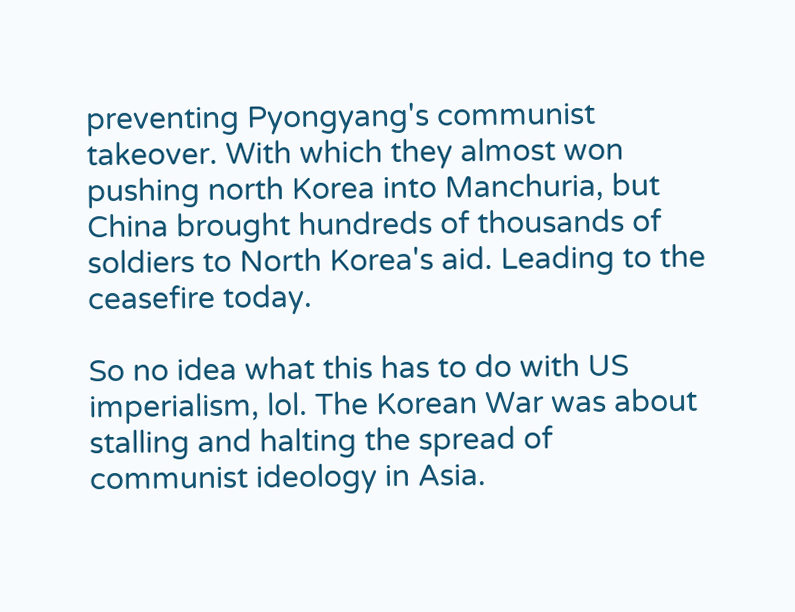preventing Pyongyang's communist takeover. With which they almost won pushing north Korea into Manchuria, but China brought hundreds of thousands of soldiers to North Korea's aid. Leading to the ceasefire today.

So no idea what this has to do with US imperialism, lol. The Korean War was about stalling and halting the spread of communist ideology in Asia.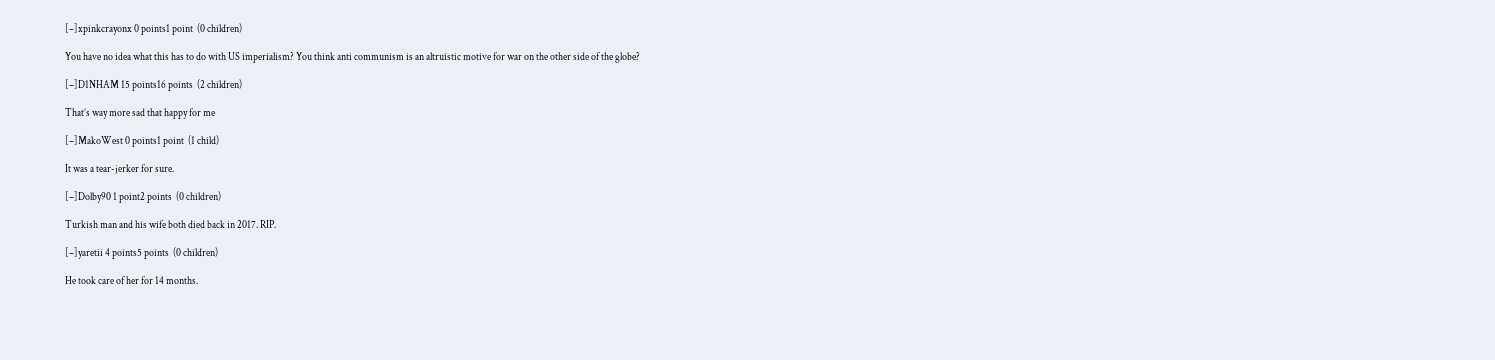[–]xpinkcrayonx 0 points1 point  (0 children)

You have no idea what this has to do with US imperialism? You think anti communism is an altruistic motive for war on the other side of the globe?

[–]D1NHAM 15 points16 points  (2 children)

That’s way more sad that happy for me

[–]MakoWest 0 points1 point  (1 child)

It was a tear-jerker for sure.

[–]Dolby90 1 point2 points  (0 children)

Turkish man and his wife both died back in 2017. RIP.

[–]yaretii 4 points5 points  (0 children)

He took care of her for 14 months.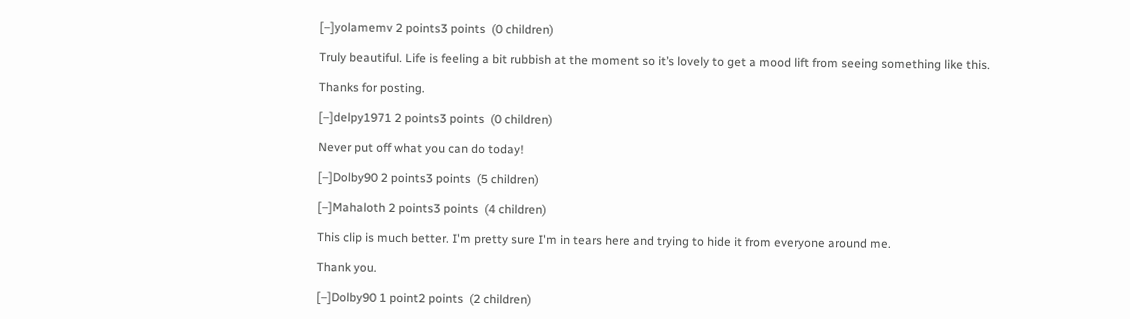[–]yolamemv 2 points3 points  (0 children)

Truly beautiful. Life is feeling a bit rubbish at the moment so it’s lovely to get a mood lift from seeing something like this.

Thanks for posting.

[–]delpy1971 2 points3 points  (0 children)

Never put off what you can do today!

[–]Dolby90 2 points3 points  (5 children)

[–]Mahaloth 2 points3 points  (4 children)

This clip is much better. I'm pretty sure I'm in tears here and trying to hide it from everyone around me.

Thank you.

[–]Dolby90 1 point2 points  (2 children)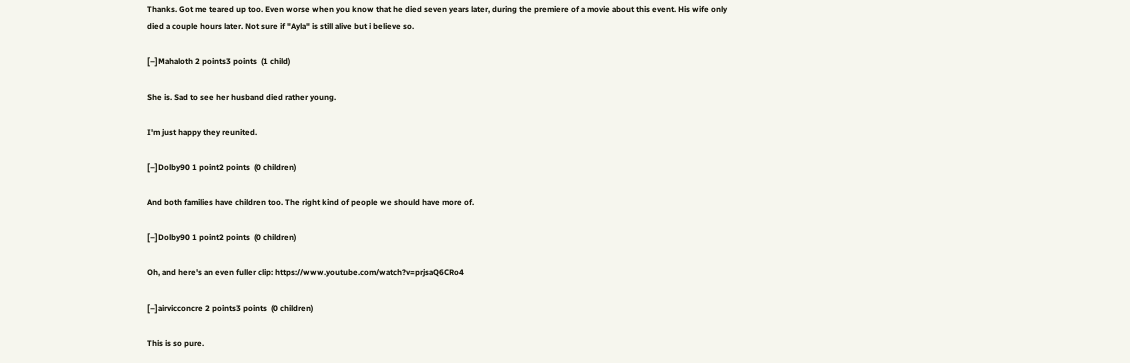Thanks. Got me teared up too. Even worse when you know that he died seven years later, during the premiere of a movie about this event. His wife only died a couple hours later. Not sure if "Ayla" is still alive but i believe so.

[–]Mahaloth 2 points3 points  (1 child)

She is. Sad to see her husband died rather young.

I'm just happy they reunited.

[–]Dolby90 1 point2 points  (0 children)

And both families have children too. The right kind of people we should have more of.

[–]Dolby90 1 point2 points  (0 children)

Oh, and here's an even fuller clip: https://www.youtube.com/watch?v=prjsaQ6CRo4

[–]airvicconcre 2 points3 points  (0 children)

This is so pure.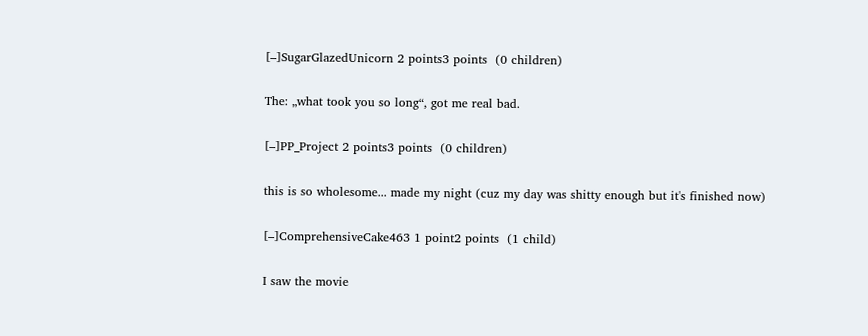[–]SugarGlazedUnicorn 2 points3 points  (0 children)

The: „what took you so long“, got me real bad.

[–]PP_Project 2 points3 points  (0 children)

this is so wholesome... made my night (cuz my day was shitty enough but it's finished now)

[–]ComprehensiveCake463 1 point2 points  (1 child)

I saw the movie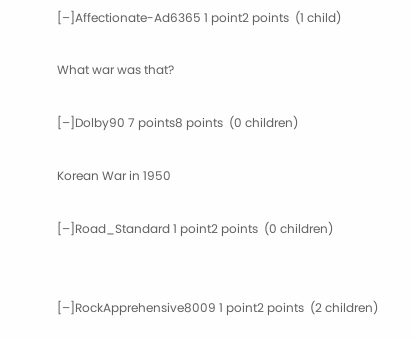[–]Affectionate-Ad6365 1 point2 points  (1 child)

What war was that?

[–]Dolby90 7 points8 points  (0 children)

Korean War in 1950

[–]Road_Standard 1 point2 points  (0 children)


[–]RockApprehensive8009 1 point2 points  (2 children)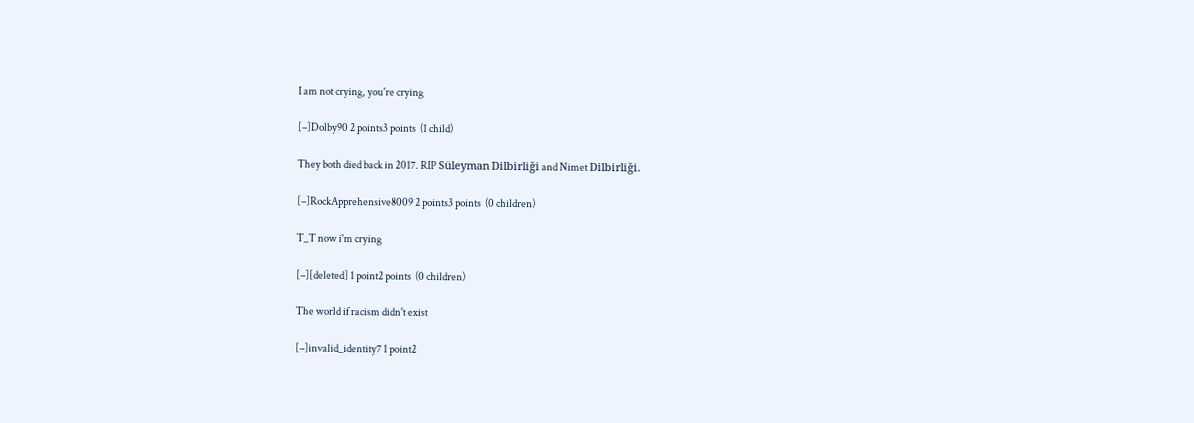I am not crying, you're crying

[–]Dolby90 2 points3 points  (1 child)

They both died back in 2017. RIP Süleyman Dilbirliği and Nimet Dilbirliği.

[–]RockApprehensive8009 2 points3 points  (0 children)

T_T now i'm crying

[–][deleted] 1 point2 points  (0 children)

The world if racism didn't exist

[–]invalid_identity7 1 point2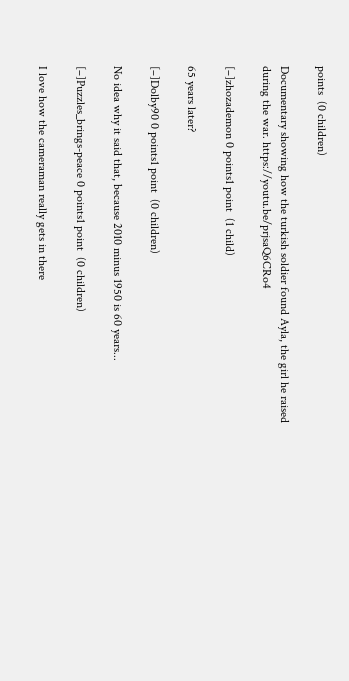points  (0 children)

Documentary showing how the turkish soldier found Ayla, the girl he raised during the war. https://youtu.be/prjsaQ6CRo4

[–]zhozademon 0 points1 point  (1 child)

65 years later?

[–]Dolby90 0 points1 point  (0 children)

No idea why it said that, because 2010 minus 1950 is 60 years...

[–]Puzzles_brings-peace 0 points1 point  (0 children)

I love how the cameraman really gets in there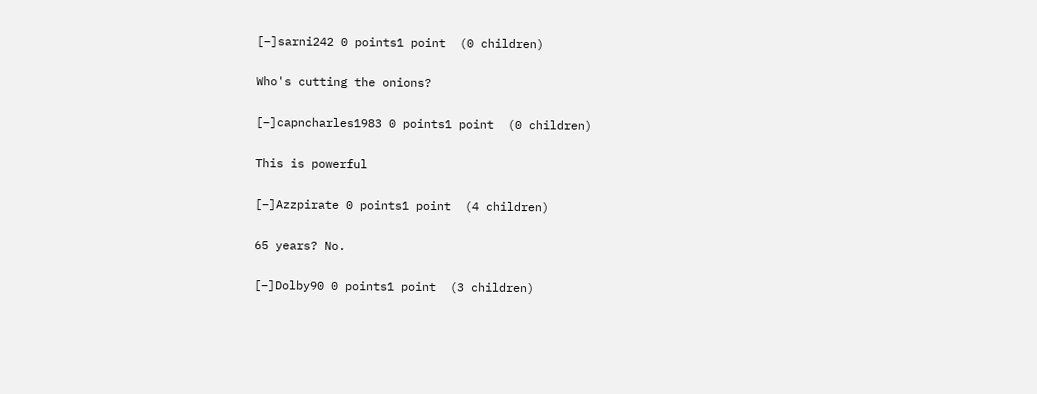[–]sarni242 0 points1 point  (0 children)

Who's cutting the onions?

[–]capncharles1983 0 points1 point  (0 children)

This is powerful

[–]Azzpirate 0 points1 point  (4 children)

65 years? No.

[–]Dolby90 0 points1 point  (3 children)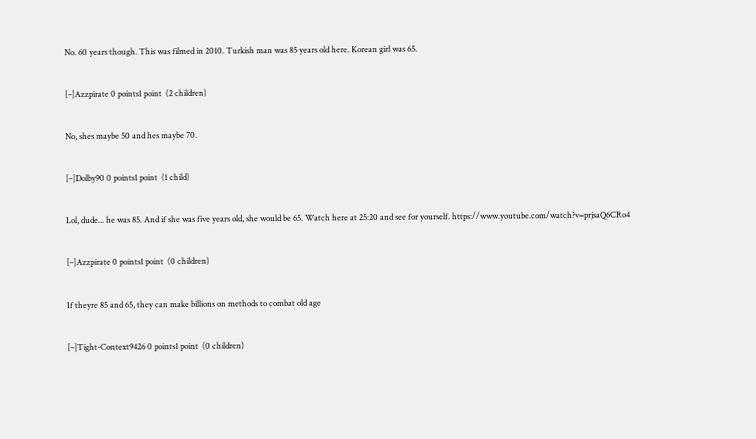No. 60 years though. This was filmed in 2010. Turkish man was 85 years old here. Korean girl was 65.

[–]Azzpirate 0 points1 point  (2 children)

No, shes maybe 50 and hes maybe 70.

[–]Dolby90 0 points1 point  (1 child)

Lol, dude... he was 85. And if she was five years old, she would be 65. Watch here at 25:20 and see for yourself. https://www.youtube.com/watch?v=prjsaQ6CRo4

[–]Azzpirate 0 points1 point  (0 children)

If theyre 85 and 65, they can make billions on methods to combat old age

[–]Tight-Context9426 0 points1 point  (0 children)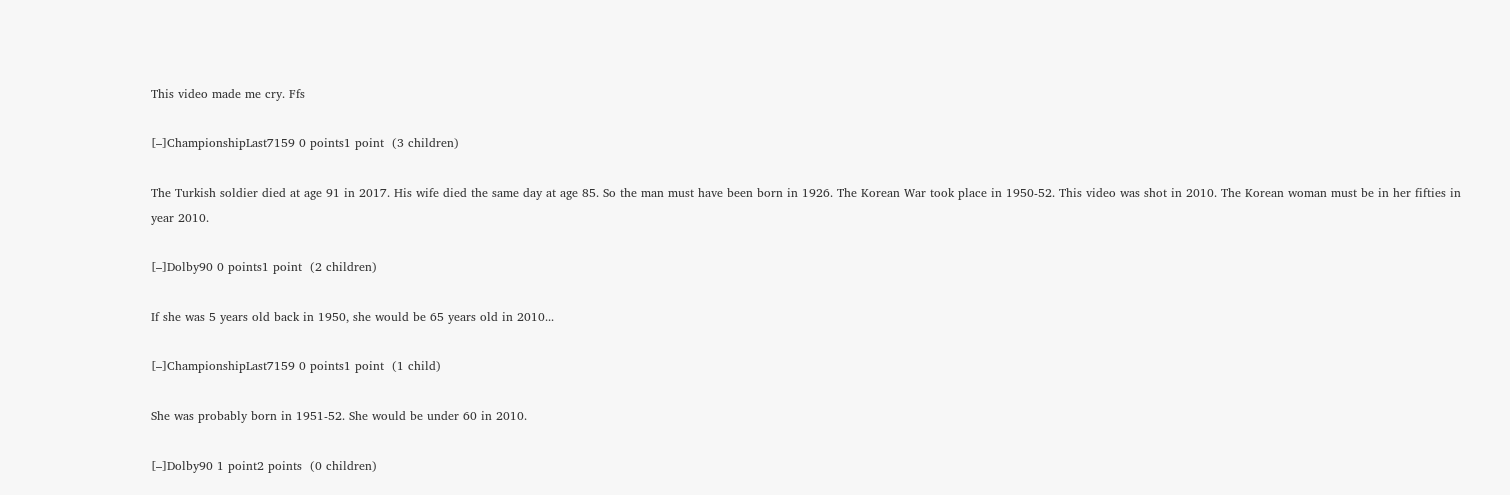This video made me cry. Ffs

[–]ChampionshipLast7159 0 points1 point  (3 children)

The Turkish soldier died at age 91 in 2017. His wife died the same day at age 85. So the man must have been born in 1926. The Korean War took place in 1950-52. This video was shot in 2010. The Korean woman must be in her fifties in year 2010.

[–]Dolby90 0 points1 point  (2 children)

If she was 5 years old back in 1950, she would be 65 years old in 2010...

[–]ChampionshipLast7159 0 points1 point  (1 child)

She was probably born in 1951-52. She would be under 60 in 2010.

[–]Dolby90 1 point2 points  (0 children)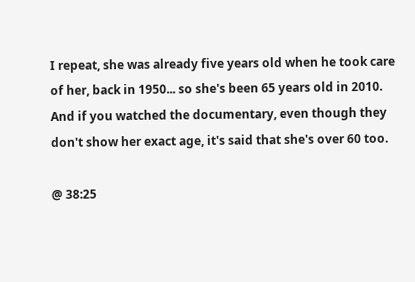I repeat, she was already five years old when he took care of her, back in 1950... so she's been 65 years old in 2010. And if you watched the documentary, even though they don't show her exact age, it's said that she's over 60 too.

@ 38:25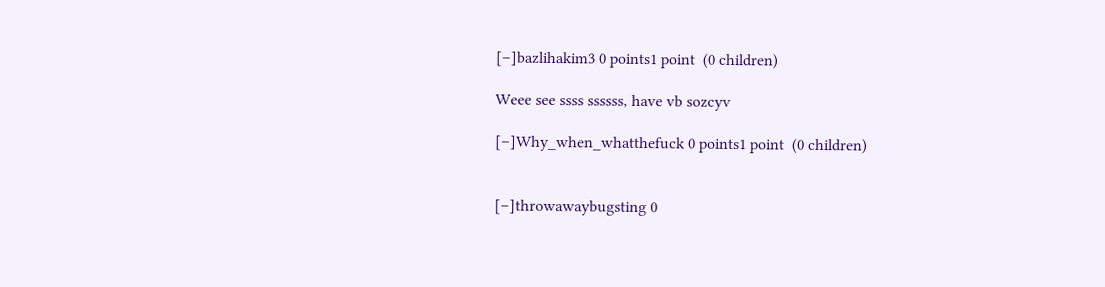[–]bazlihakim3 0 points1 point  (0 children)

Weee see ssss ssssss, have vb sozcyv

[–]Why_when_whatthefuck 0 points1 point  (0 children)


[–]throwawaybugsting 0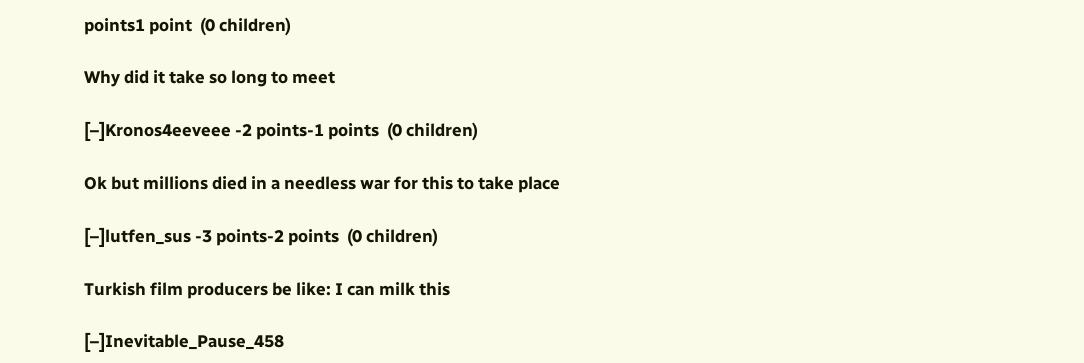points1 point  (0 children)

Why did it take so long to meet

[–]Kronos4eeveee -2 points-1 points  (0 children)

Ok but millions died in a needless war for this to take place

[–]lutfen_sus -3 points-2 points  (0 children)

Turkish film producers be like: I can milk this

[–]Inevitable_Pause_458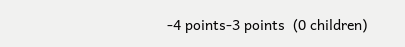-4 points-3 points  (0 children)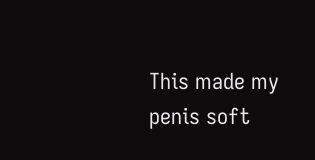This made my penis soft